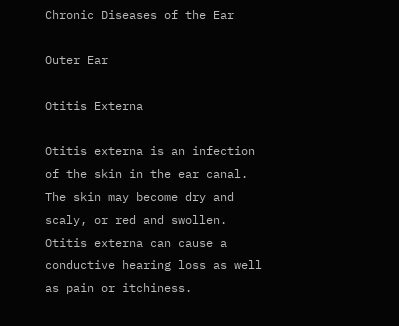Chronic Diseases of the Ear

Outer Ear

Otitis Externa

Otitis externa is an infection of the skin in the ear canal.  The skin may become dry and scaly, or red and swollen.  Otitis externa can cause a conductive hearing loss as well as pain or itchiness.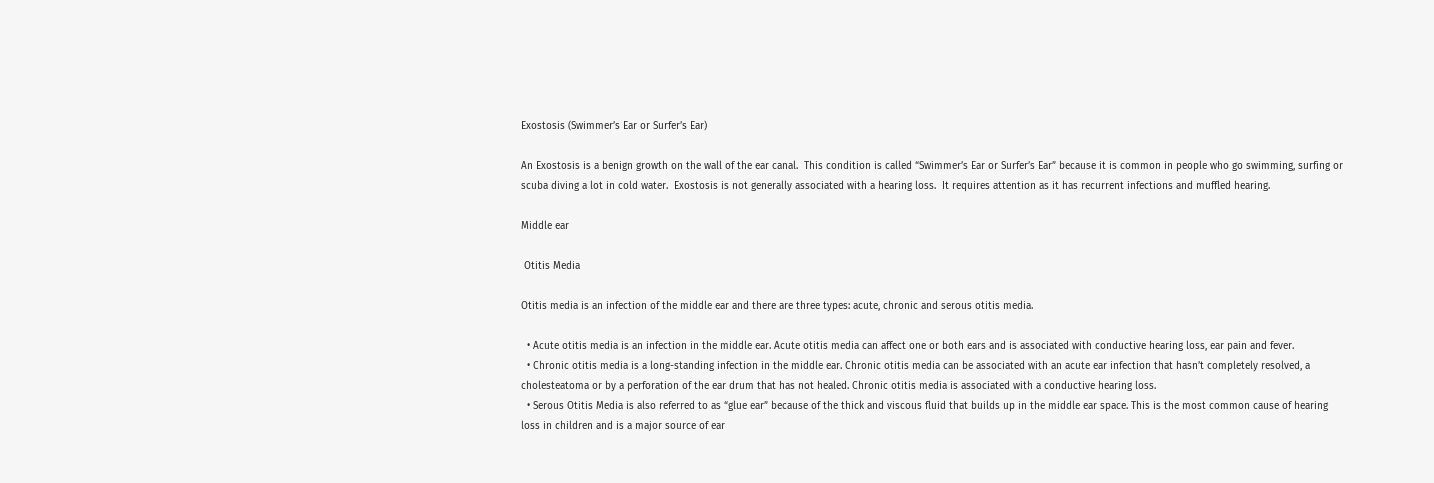Exostosis (Swimmer’s Ear or Surfer’s Ear)

An Exostosis is a benign growth on the wall of the ear canal.  This condition is called “Swimmer’s Ear or Surfer’s Ear” because it is common in people who go swimming, surfing or scuba diving a lot in cold water.  Exostosis is not generally associated with a hearing loss.  It requires attention as it has recurrent infections and muffled hearing.

Middle ear

 Otitis Media

Otitis media is an infection of the middle ear and there are three types: acute, chronic and serous otitis media.

  • Acute otitis media is an infection in the middle ear. Acute otitis media can affect one or both ears and is associated with conductive hearing loss, ear pain and fever.
  • Chronic otitis media is a long-standing infection in the middle ear. Chronic otitis media can be associated with an acute ear infection that hasn’t completely resolved, a cholesteatoma or by a perforation of the ear drum that has not healed. Chronic otitis media is associated with a conductive hearing loss.
  • Serous Otitis Media is also referred to as “glue ear” because of the thick and viscous fluid that builds up in the middle ear space. This is the most common cause of hearing loss in children and is a major source of ear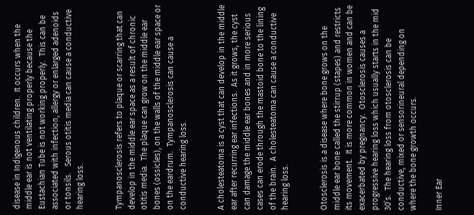disease in Indigenous children.  It occurs when the middle ear is not ventilating properly because the Eustachian Tube is not working properly.  This can be associated with infection, allergy or enlarged adenoids or tonsils.   Serous otitis media can cause a conductive hearing loss.


Tympanosclerosis refers to plaque or scarring that can develop in the middle ear space as a result of chronic otitis media.  The plaque can grow on the middle ear bones (ossicles), on the walls of the middle ear space or on the eardrum.  Tympanosclerosis can cause a conductive hearing loss.


A cholesteatoma is a cyst that can develop in the middle ear after recurring ear infections.  As it grows, the cyst can damage the middle ear bones and in more serious cases can erode through the mastoid bone to the lining of the brain.  A cholesteatoma can cause a conductive hearing loss.


Otosclerosis is a disease where bone grows on the middle ear bone called the stirrup (stapes) and restricts its movement.  It is more common in women and can be exacerbated by pregnancy.  Otosclerosis causes a progressive hearing loss which usually starts in the mid 30’s.  The hearing loss from otosclerosis can be conductive, mixed or sensorineural depending on where the bone growth occurs.

Inner Ear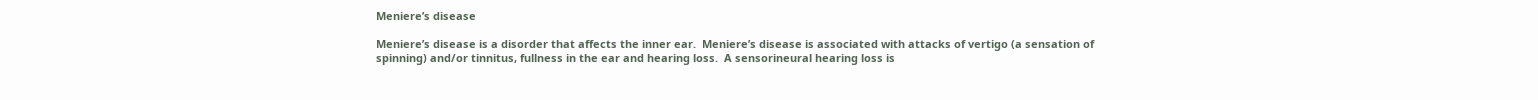Meniere’s disease

Meniere’s disease is a disorder that affects the inner ear.  Meniere’s disease is associated with attacks of vertigo (a sensation of spinning) and/or tinnitus, fullness in the ear and hearing loss.  A sensorineural hearing loss is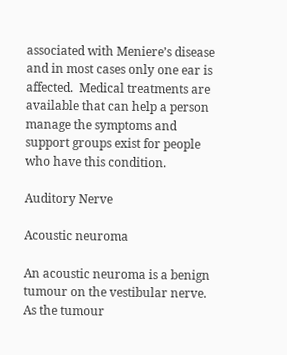associated with Meniere’s disease and in most cases only one ear is affected.  Medical treatments are available that can help a person manage the symptoms and support groups exist for people who have this condition.

Auditory Nerve

Acoustic neuroma

An acoustic neuroma is a benign tumour on the vestibular nerve.  As the tumour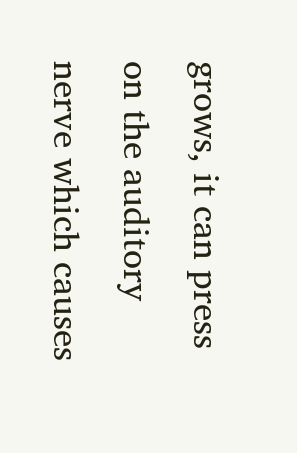grows, it can press on the auditory nerve which causes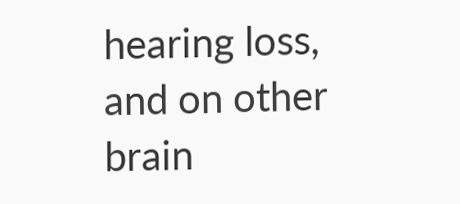hearing loss, and on other brain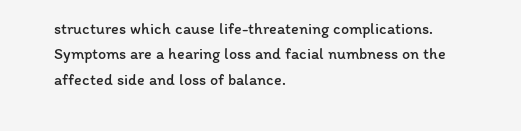structures which cause life-threatening complications.  Symptoms are a hearing loss and facial numbness on the affected side and loss of balance.